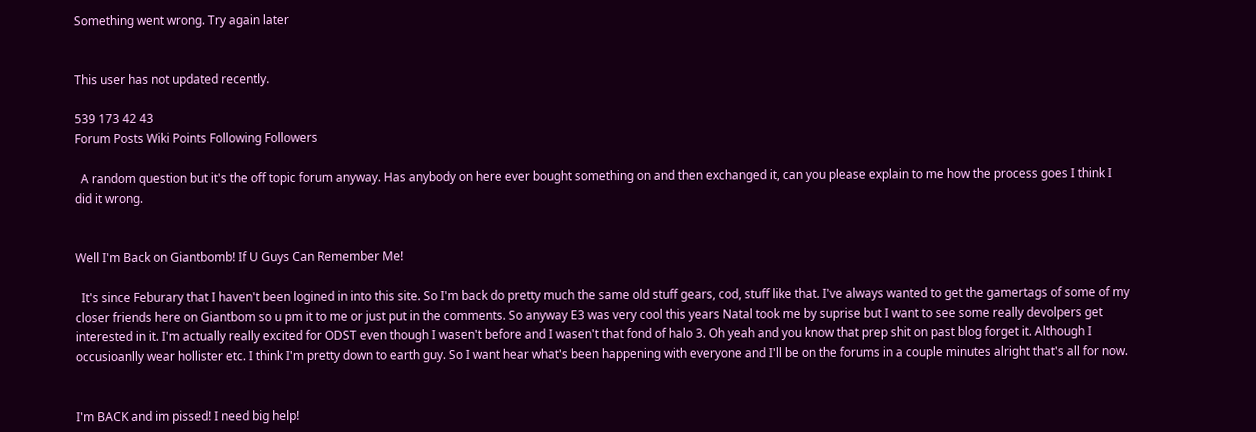Something went wrong. Try again later


This user has not updated recently.

539 173 42 43
Forum Posts Wiki Points Following Followers

  A random question but it's the off topic forum anyway. Has anybody on here ever bought something on and then exchanged it, can you please explain to me how the process goes I think I did it wrong.


Well I'm Back on Giantbomb! If U Guys Can Remember Me!

  It's since Feburary that I haven't been logined in into this site. So I'm back do pretty much the same old stuff gears, cod, stuff like that. I've always wanted to get the gamertags of some of my closer friends here on Giantbom so u pm it to me or just put in the comments. So anyway E3 was very cool this years Natal took me by suprise but I want to see some really devolpers get interested in it. I'm actually really excited for ODST even though I wasen't before and I wasen't that fond of halo 3. Oh yeah and you know that prep shit on past blog forget it. Although I occusioanlly wear hollister etc. I think I'm pretty down to earth guy. So I want hear what's been happening with everyone and I'll be on the forums in a couple minutes alright that's all for now.


I'm BACK and im pissed! I need big help!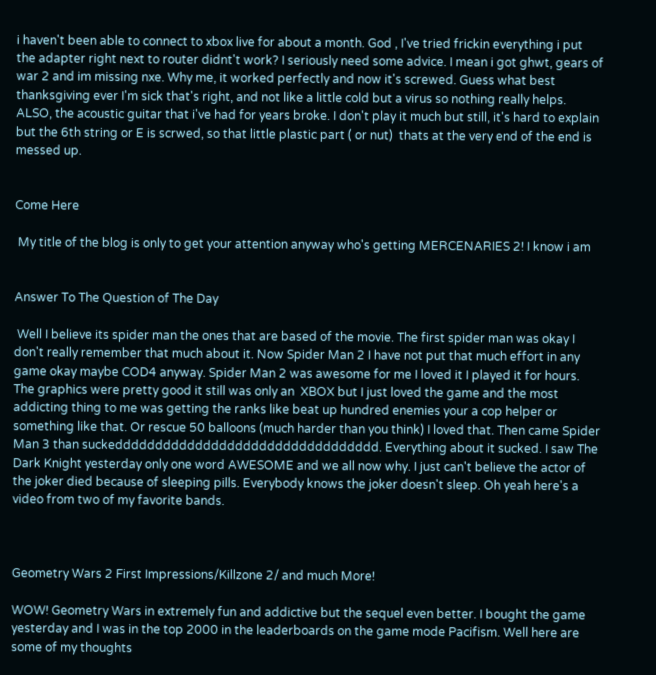i haven't been able to connect to xbox live for about a month. God , I've tried frickin everything i put the adapter right next to router didnt't work? I seriously need some advice. I mean i got ghwt, gears of war 2 and im missing nxe. Why me, it worked perfectly and now it's screwed. Guess what best thanksgiving ever I'm sick that's right, and not like a little cold but a virus so nothing really helps. ALSO, the acoustic guitar that i've had for years broke. I don't play it much but still, it's hard to explain but the 6th string or E is scrwed, so that little plastic part ( or nut)  thats at the very end of the end is messed up.


Come Here

 My title of the blog is only to get your attention anyway who's getting MERCENARIES 2! I know i am


Answer To The Question of The Day

 Well I believe its spider man the ones that are based of the movie. The first spider man was okay I don't really remember that much about it. Now Spider Man 2 I have not put that much effort in any game okay maybe COD4 anyway. Spider Man 2 was awesome for me I loved it I played it for hours. The graphics were pretty good it still was only an  XBOX but I just loved the game and the most addicting thing to me was getting the ranks like beat up hundred enemies your a cop helper or something like that. Or rescue 50 balloons (much harder than you think) I loved that. Then came Spider Man 3 than suckeddddddddddddddddddddddddddddddddd. Everything about it sucked. I saw The Dark Knight yesterday only one word AWESOME and we all now why. I just can't believe the actor of the joker died because of sleeping pills. Everybody knows the joker doesn't sleep. Oh yeah here's a video from two of my favorite bands.



Geometry Wars 2 First Impressions/Killzone 2/ and much More!

WOW! Geometry Wars in extremely fun and addictive but the sequel even better. I bought the game yesterday and I was in the top 2000 in the leaderboards on the game mode Pacifism. Well here are some of my thoughts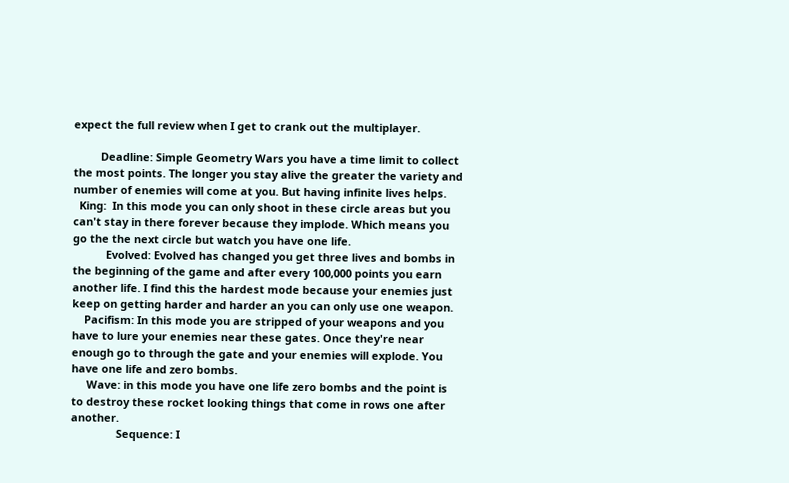expect the full review when I get to crank out the multiplayer.

         Deadline: Simple Geometry Wars you have a time limit to collect the most points. The longer you stay alive the greater the variety and number of enemies will come at you. But having infinite lives helps.
  King:  In this mode you can only shoot in these circle areas but you can't stay in there forever because they implode. Which means you go the the next circle but watch you have one life.
           Evolved: Evolved has changed you get three lives and bombs in the beginning of the game and after every 100,000 points you earn another life. I find this the hardest mode because your enemies just keep on getting harder and harder an you can only use one weapon.
    Pacifism: In this mode you are stripped of your weapons and you have to lure your enemies near these gates. Once they're near enough go to through the gate and your enemies will explode. You have one life and zero bombs.
     Wave: in this mode you have one life zero bombs and the point is to destroy these rocket looking things that come in rows one after another.
               Sequence: I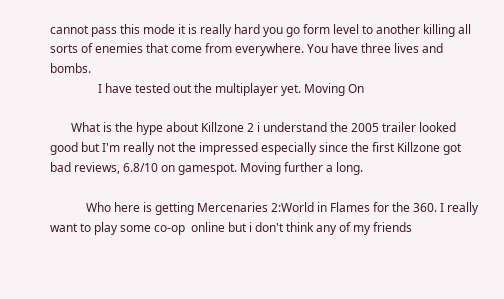cannot pass this mode it is really hard you go form level to another killing all sorts of enemies that come from everywhere. You have three lives and bombs.
                I have tested out the multiplayer yet. Moving On

       What is the hype about Killzone 2 i understand the 2005 trailer looked good but I'm really not the impressed especially since the first Killzone got bad reviews, 6.8/10 on gamespot. Moving further a long.

            Who here is getting Mercenaries 2:World in Flames for the 360. I really want to play some co-op  online but i don't think any of my friends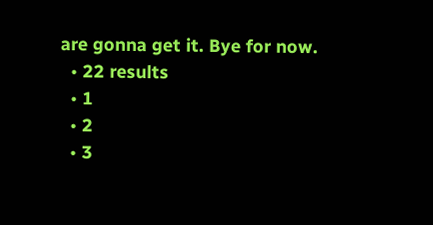are gonna get it. Bye for now.
  • 22 results
  • 1
  • 2
  • 3